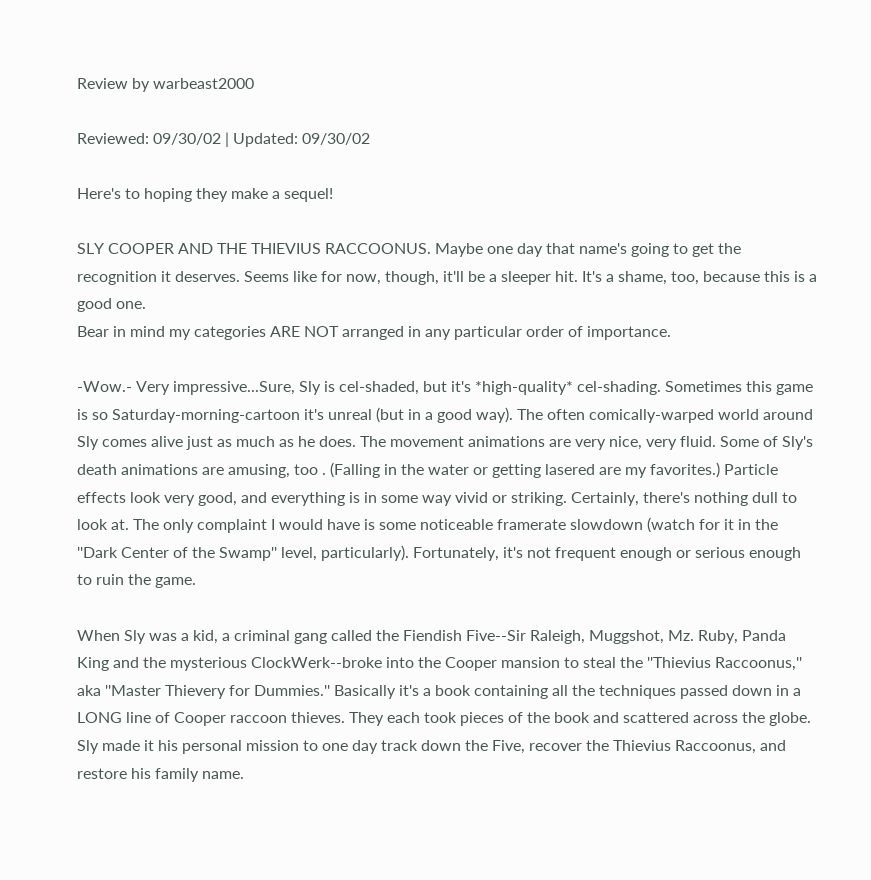Review by warbeast2000

Reviewed: 09/30/02 | Updated: 09/30/02

Here's to hoping they make a sequel!

SLY COOPER AND THE THIEVIUS RACCOONUS. Maybe one day that name's going to get the recognition it deserves. Seems like for now, though, it'll be a sleeper hit. It's a shame, too, because this is a good one.
Bear in mind my categories ARE NOT arranged in any particular order of importance.

-Wow.- Very impressive...Sure, Sly is cel-shaded, but it's *high-quality* cel-shading. Sometimes this game is so Saturday-morning-cartoon it's unreal (but in a good way). The often comically-warped world around Sly comes alive just as much as he does. The movement animations are very nice, very fluid. Some of Sly's death animations are amusing, too . (Falling in the water or getting lasered are my favorites.) Particle effects look very good, and everything is in some way vivid or striking. Certainly, there's nothing dull to look at. The only complaint I would have is some noticeable framerate slowdown (watch for it in the ''Dark Center of the Swamp'' level, particularly). Fortunately, it's not frequent enough or serious enough to ruin the game.

When Sly was a kid, a criminal gang called the Fiendish Five--Sir Raleigh, Muggshot, Mz. Ruby, Panda King and the mysterious ClockWerk--broke into the Cooper mansion to steal the ''Thievius Raccoonus,'' aka ''Master Thievery for Dummies.'' Basically it's a book containing all the techniques passed down in a LONG line of Cooper raccoon thieves. They each took pieces of the book and scattered across the globe. Sly made it his personal mission to one day track down the Five, recover the Thievius Raccoonus, and restore his family name.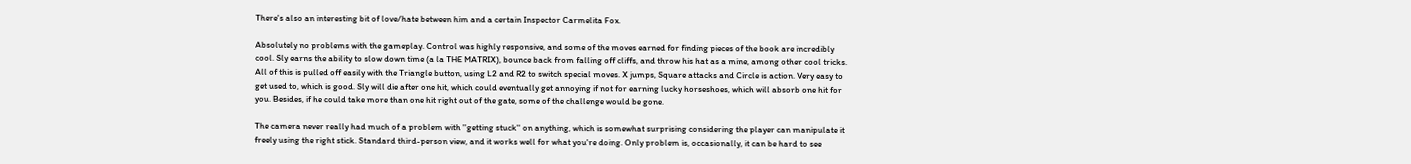There's also an interesting bit of love/hate between him and a certain Inspector Carmelita Fox.

Absolutely no problems with the gameplay. Control was highly responsive, and some of the moves earned for finding pieces of the book are incredibly cool. Sly earns the ability to slow down time (a la THE MATRIX), bounce back from falling off cliffs, and throw his hat as a mine, among other cool tricks. All of this is pulled off easily with the Triangle button, using L2 and R2 to switch special moves. X jumps, Square attacks and Circle is action. Very easy to get used to, which is good. Sly will die after one hit, which could eventually get annoying if not for earning lucky horseshoes, which will absorb one hit for you. Besides, if he could take more than one hit right out of the gate, some of the challenge would be gone.

The camera never really had much of a problem with ''getting stuck'' on anything, which is somewhat surprising considering the player can manipulate it freely using the right stick. Standard third-person view, and it works well for what you're doing. Only problem is, occasionally, it can be hard to see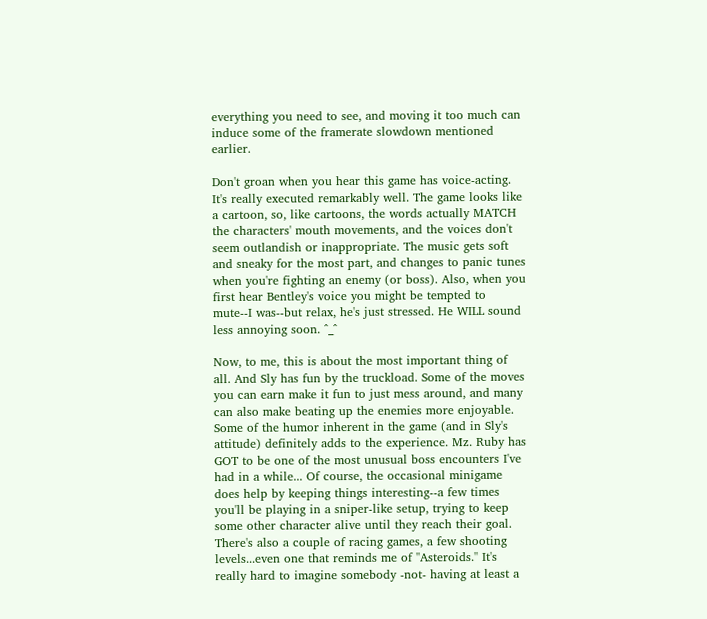everything you need to see, and moving it too much can induce some of the framerate slowdown mentioned earlier.

Don't groan when you hear this game has voice-acting. It's really executed remarkably well. The game looks like a cartoon, so, like cartoons, the words actually MATCH the characters' mouth movements, and the voices don't seem outlandish or inappropriate. The music gets soft and sneaky for the most part, and changes to panic tunes when you're fighting an enemy (or boss). Also, when you first hear Bentley's voice you might be tempted to mute--I was--but relax, he's just stressed. He WILL sound less annoying soon. ^_^

Now, to me, this is about the most important thing of all. And Sly has fun by the truckload. Some of the moves you can earn make it fun to just mess around, and many can also make beating up the enemies more enjoyable. Some of the humor inherent in the game (and in Sly's attitude) definitely adds to the experience. Mz. Ruby has GOT to be one of the most unusual boss encounters I've had in a while... Of course, the occasional minigame does help by keeping things interesting--a few times you'll be playing in a sniper-like setup, trying to keep some other character alive until they reach their goal. There's also a couple of racing games, a few shooting levels...even one that reminds me of ''Asteroids.'' It's really hard to imagine somebody -not- having at least a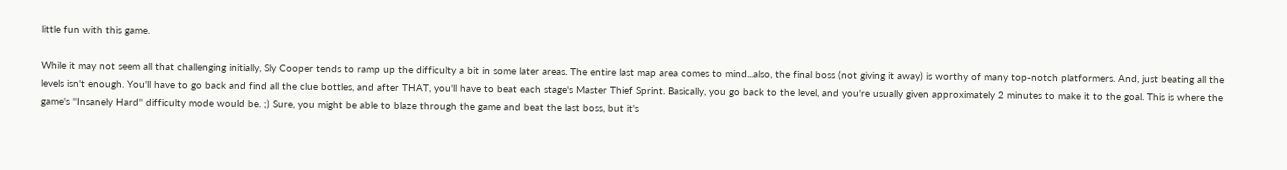little fun with this game.

While it may not seem all that challenging initially, Sly Cooper tends to ramp up the difficulty a bit in some later areas. The entire last map area comes to mind...also, the final boss (not giving it away) is worthy of many top-notch platformers. And, just beating all the levels isn't enough. You'll have to go back and find all the clue bottles, and after THAT, you'll have to beat each stage's Master Thief Sprint. Basically, you go back to the level, and you're usually given approximately 2 minutes to make it to the goal. This is where the game's ''Insanely Hard'' difficulty mode would be. ;) Sure, you might be able to blaze through the game and beat the last boss, but it's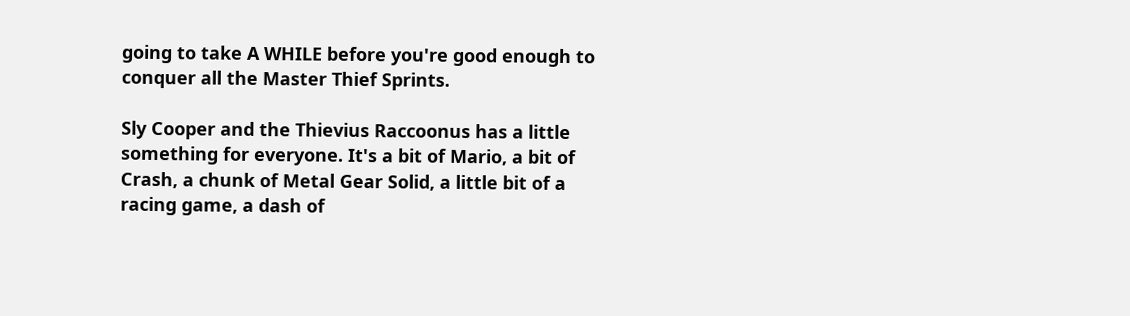going to take A WHILE before you're good enough to conquer all the Master Thief Sprints.

Sly Cooper and the Thievius Raccoonus has a little something for everyone. It's a bit of Mario, a bit of Crash, a chunk of Metal Gear Solid, a little bit of a racing game, a dash of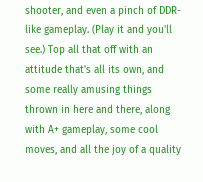shooter, and even a pinch of DDR-like gameplay. (Play it and you'll see.) Top all that off with an attitude that's all its own, and some really amusing things thrown in here and there, along with A+ gameplay, some cool moves, and all the joy of a quality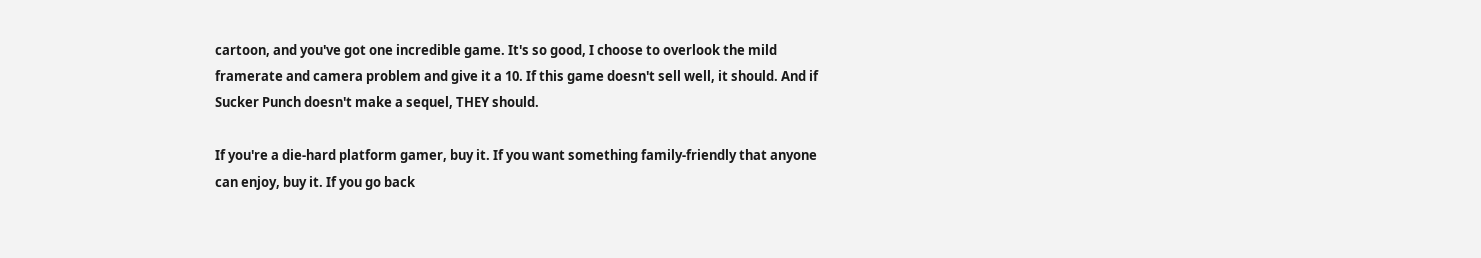cartoon, and you've got one incredible game. It's so good, I choose to overlook the mild framerate and camera problem and give it a 10. If this game doesn't sell well, it should. And if Sucker Punch doesn't make a sequel, THEY should.

If you're a die-hard platform gamer, buy it. If you want something family-friendly that anyone can enjoy, buy it. If you go back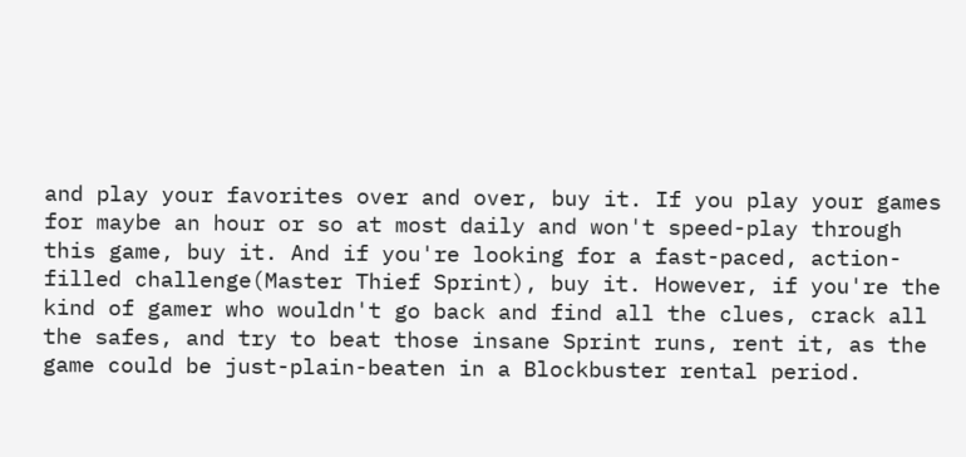and play your favorites over and over, buy it. If you play your games for maybe an hour or so at most daily and won't speed-play through this game, buy it. And if you're looking for a fast-paced, action-filled challenge(Master Thief Sprint), buy it. However, if you're the kind of gamer who wouldn't go back and find all the clues, crack all the safes, and try to beat those insane Sprint runs, rent it, as the game could be just-plain-beaten in a Blockbuster rental period.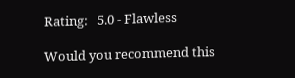Rating:   5.0 - Flawless

Would you recommend this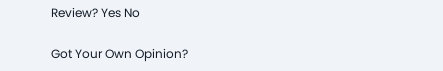Review? Yes No

Got Your Own Opinion?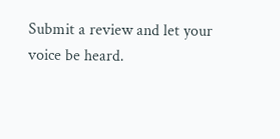Submit a review and let your voice be heard.